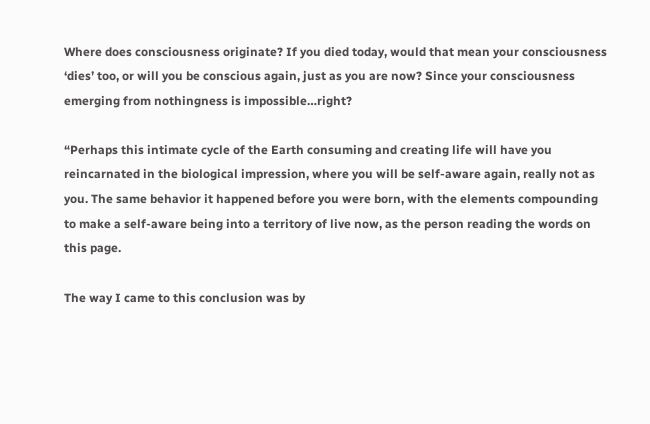Where does consciousness originate? If you died today, would that mean your consciousness ‘dies’ too, or will you be conscious again, just as you are now? Since your consciousness emerging from nothingness is impossible…right?

“Perhaps this intimate cycle of the Earth consuming and creating life will have you reincarnated in the biological impression, where you will be self-aware again, really not as you. The same behavior it happened before you were born, with the elements compounding to make a self-aware being into a territory of live now, as the person reading the words on this page.

The way I came to this conclusion was by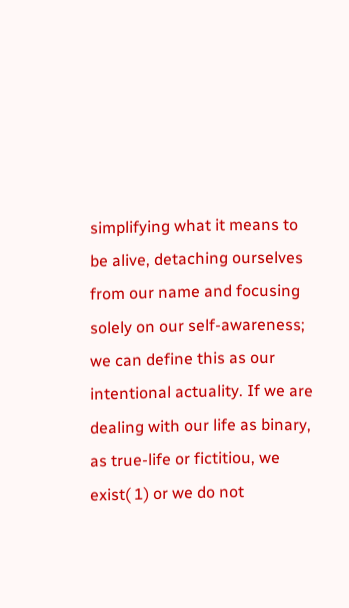simplifying what it means to be alive, detaching ourselves from our name and focusing solely on our self-awareness; we can define this as our intentional actuality. If we are dealing with our life as binary, as true-life or fictitiou, we exist( 1) or we do not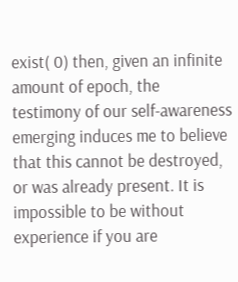exist( 0) then, given an infinite amount of epoch, the testimony of our self-awareness emerging induces me to believe that this cannot be destroyed, or was already present. It is impossible to be without experience if you are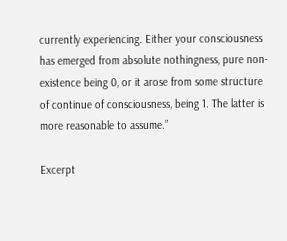currently experiencing. Either your consciousness has emerged from absolute nothingness, pure non-existence being 0, or it arose from some structure of continue of consciousness, being 1. The latter is more reasonable to assume.”

Excerpt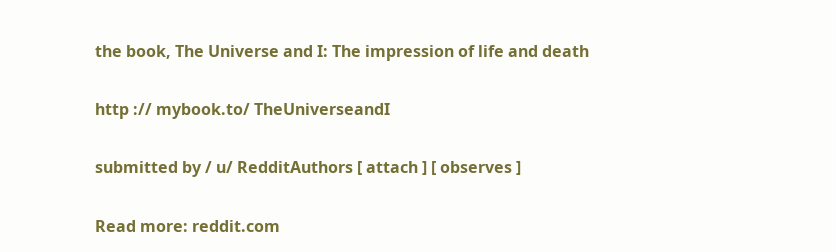the book, The Universe and I: The impression of life and death

http :// mybook.to/ TheUniverseandI

submitted by / u/ RedditAuthors [ attach ] [ observes ]

Read more: reddit.com